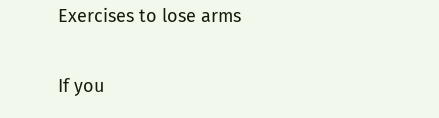Exercises to lose arms

If you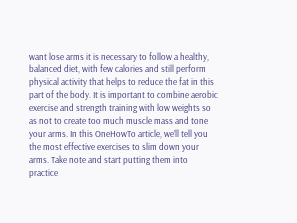want lose arms it is necessary to follow a healthy, balanced diet, with few calories and still perform physical activity that helps to reduce the fat in this part of the body. It is important to combine aerobic exercise and strength training with low weights so as not to create too much muscle mass and tone your arms. In this OneHowTo article, we’ll tell you the most effective exercises to slim down your arms. Take note and start putting them into practice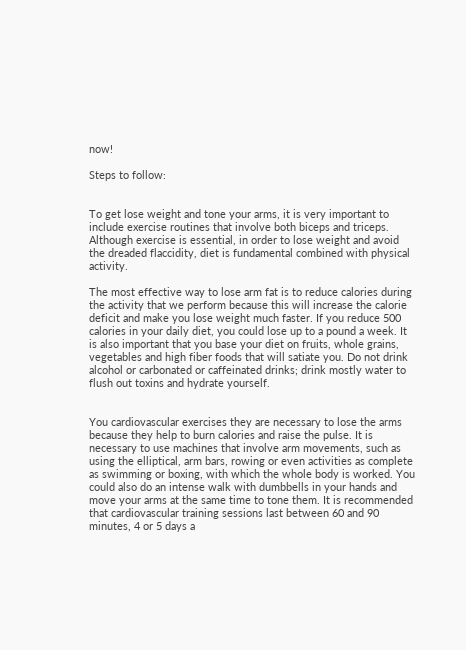now!

Steps to follow:


To get lose weight and tone your arms, it is very important to include exercise routines that involve both biceps and triceps. Although exercise is essential, in order to lose weight and avoid the dreaded flaccidity, diet is fundamental combined with physical activity.

The most effective way to lose arm fat is to reduce calories during the activity that we perform because this will increase the calorie deficit and make you lose weight much faster. If you reduce 500 calories in your daily diet, you could lose up to a pound a week. It is also important that you base your diet on fruits, whole grains, vegetables and high fiber foods that will satiate you. Do not drink alcohol or carbonated or caffeinated drinks; drink mostly water to flush out toxins and hydrate yourself.


You cardiovascular exercises they are necessary to lose the arms because they help to burn calories and raise the pulse. It is necessary to use machines that involve arm movements, such as using the elliptical, arm bars, rowing or even activities as complete as swimming or boxing, with which the whole body is worked. You could also do an intense walk with dumbbells in your hands and move your arms at the same time to tone them. It is recommended that cardiovascular training sessions last between 60 and 90 minutes, 4 or 5 days a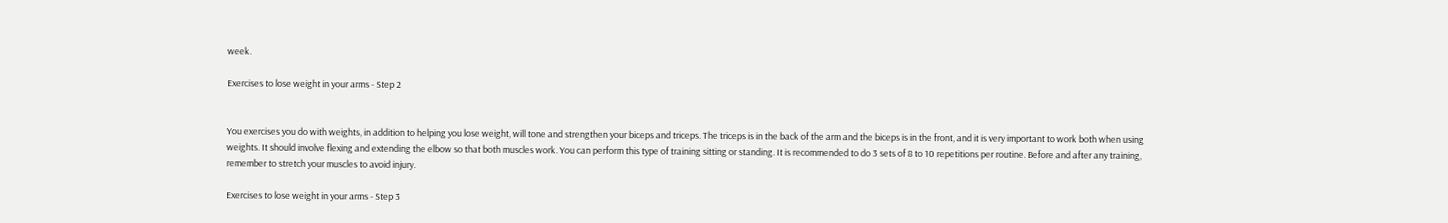week.

Exercises to lose weight in your arms - Step 2


You exercises you do with weights, in addition to helping you lose weight, will tone and strengthen your biceps and triceps. The triceps is in the back of the arm and the biceps is in the front, and it is very important to work both when using weights. It should involve flexing and extending the elbow so that both muscles work. You can perform this type of training sitting or standing. It is recommended to do 3 sets of 8 to 10 repetitions per routine. Before and after any training, remember to stretch your muscles to avoid injury.

Exercises to lose weight in your arms - Step 3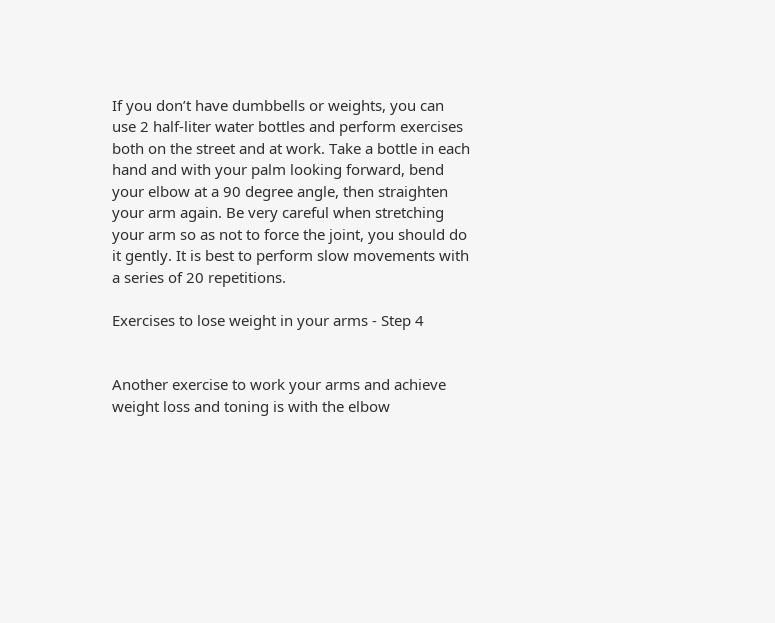If you don’t have dumbbells or weights, you can use 2 half-liter water bottles and perform exercises both on the street and at work. Take a bottle in each hand and with your palm looking forward, bend your elbow at a 90 degree angle, then straighten your arm again. Be very careful when stretching your arm so as not to force the joint, you should do it gently. It is best to perform slow movements with a series of 20 repetitions.

Exercises to lose weight in your arms - Step 4


Another exercise to work your arms and achieve weight loss and toning is with the elbow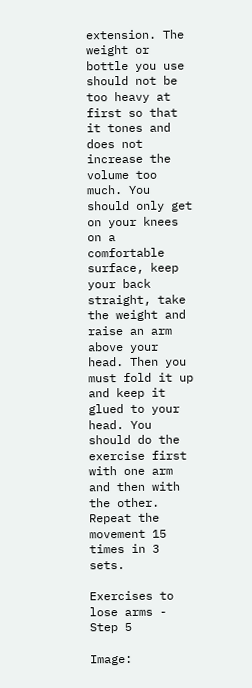extension. The weight or bottle you use should not be too heavy at first so that it tones and does not increase the volume too much. You should only get on your knees on a comfortable surface, keep your back straight, take the weight and raise an arm above your head. Then you must fold it up and keep it glued to your head. You should do the exercise first with one arm and then with the other. Repeat the movement 15 times in 3 sets.

Exercises to lose arms - Step 5

Image: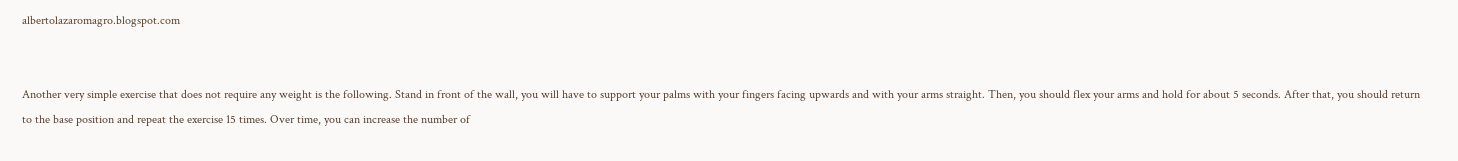albertolazaromagro.blogspot.com


Another very simple exercise that does not require any weight is the following. Stand in front of the wall, you will have to support your palms with your fingers facing upwards and with your arms straight. Then, you should flex your arms and hold for about 5 seconds. After that, you should return to the base position and repeat the exercise 15 times. Over time, you can increase the number of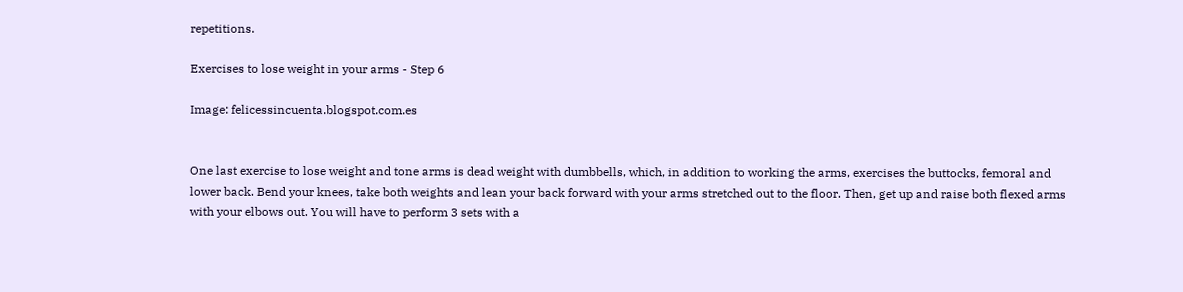repetitions.

Exercises to lose weight in your arms - Step 6

Image: felicessincuenta.blogspot.com.es


One last exercise to lose weight and tone arms is dead weight with dumbbells, which, in addition to working the arms, exercises the buttocks, femoral and lower back. Bend your knees, take both weights and lean your back forward with your arms stretched out to the floor. Then, get up and raise both flexed arms with your elbows out. You will have to perform 3 sets with a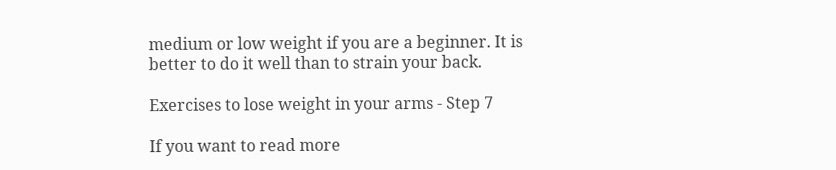medium or low weight if you are a beginner. It is better to do it well than to strain your back.

Exercises to lose weight in your arms - Step 7

If you want to read more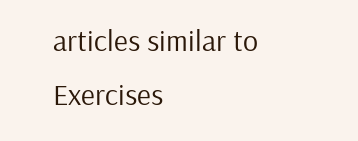articles similar to Exercises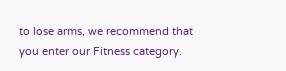to lose arms, we recommend that you enter our Fitness category.